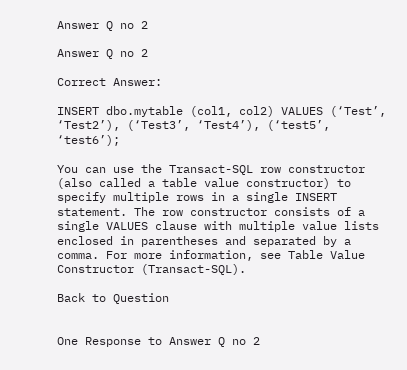Answer Q no 2

Answer Q no 2

Correct Answer:

INSERT dbo.mytable (col1, col2) VALUES (‘Test’, ‘Test2’), (‘Test3’, ‘Test4’), (‘test5’, ‘test6’);

You can use the Transact-SQL row constructor (also called a table value constructor) to specify multiple rows in a single INSERT statement. The row constructor consists of a single VALUES clause with multiple value lists enclosed in parentheses and separated by a comma. For more information, see Table Value Constructor (Transact-SQL).

Back to Question


One Response to Answer Q no 2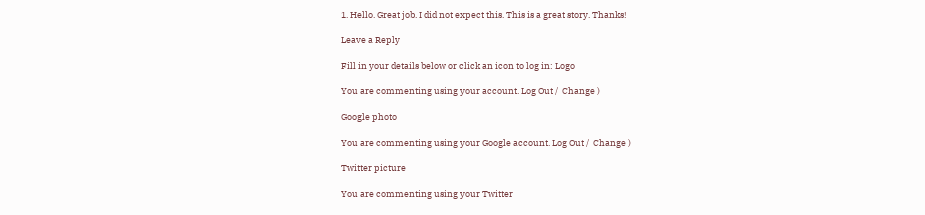1. Hello. Great job. I did not expect this. This is a great story. Thanks!

Leave a Reply

Fill in your details below or click an icon to log in: Logo

You are commenting using your account. Log Out /  Change )

Google photo

You are commenting using your Google account. Log Out /  Change )

Twitter picture

You are commenting using your Twitter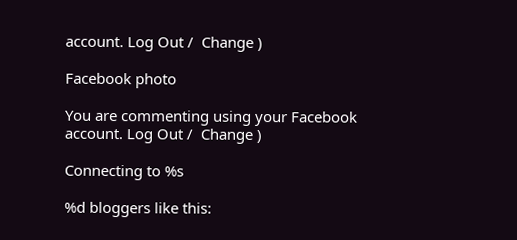account. Log Out /  Change )

Facebook photo

You are commenting using your Facebook account. Log Out /  Change )

Connecting to %s

%d bloggers like this: